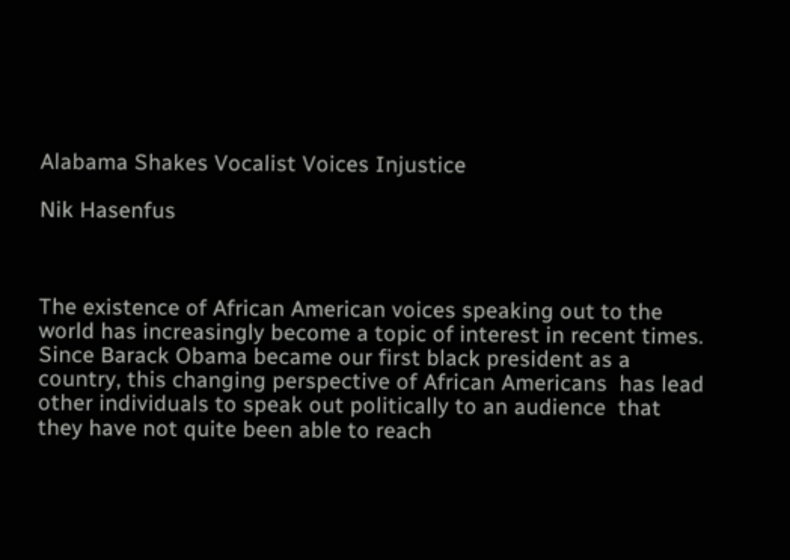Alabama Shakes Vocalist Voices Injustice

Nik Hasenfus



The existence of African American voices speaking out to the world has increasingly become a topic of interest in recent times. Since Barack Obama became our first black president as a country, this changing perspective of African Americans  has lead other individuals to speak out politically to an audience  that they have not quite been able to reach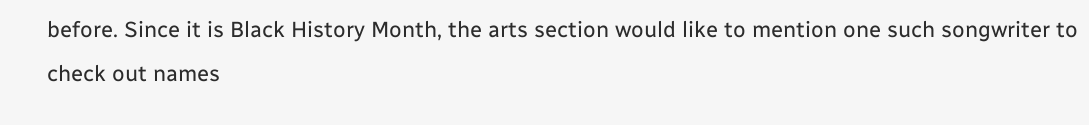before. Since it is Black History Month, the arts section would like to mention one such songwriter to check out names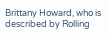Brittany Howard, who is described by Rolling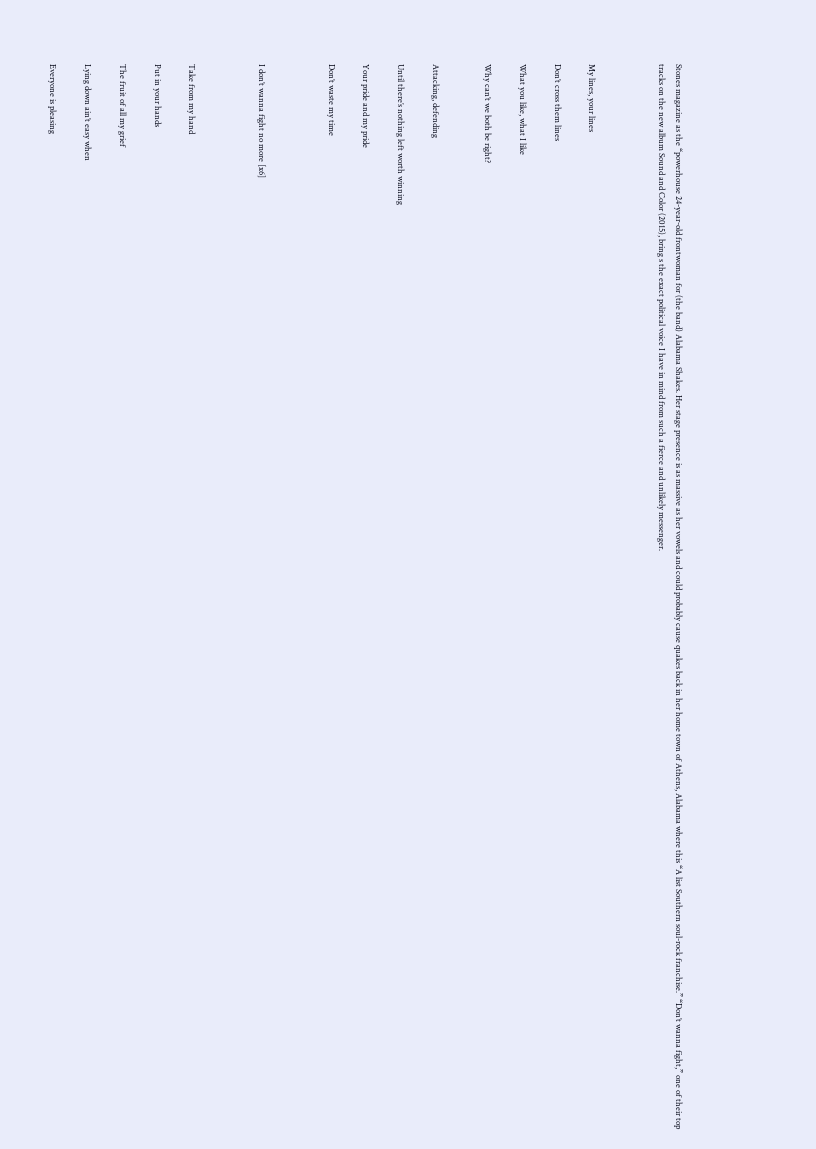Stones magazine as the “powerhouse 24-year-old frontwoman for (the band) Alabama Shakes. Her stage presence is as massive as her vowels and could probably cause quakes back in her home town of Athens, Alabama where this “A list Southern soul-rock franchise.” “Don’t wanna fight,” one of their top tracks on the new album Sound and Color (2015), bring s the exact political voice I have in mind from such a fierce and unlikely messenger.



My lines, your lines

Don’t cross them lines

What you like, what I like

Why can’t we both be right?


Attacking, defending

Until there’s nothing left worth winning

Your pride and my pride

Don’t waste my time



I don’t wanna fight no more [x6]



Take from my hand

Put in your hands

The fruit of all my grief

Lying down ain’t easy when

Everyone is pleasing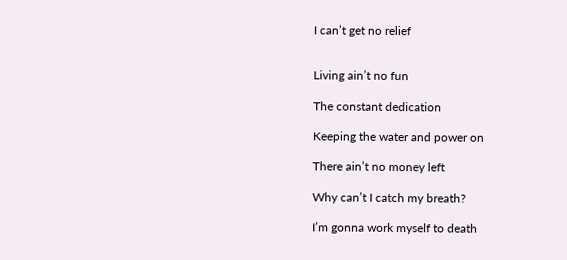I can’t get no relief


Living ain’t no fun

The constant dedication

Keeping the water and power on

There ain’t no money left

Why can’t I catch my breath?

I’m gonna work myself to death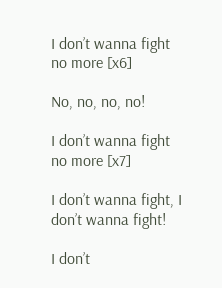I don’t wanna fight no more [x6]

No, no, no, no!

I don’t wanna fight no more [x7]

I don’t wanna fight, I don’t wanna fight!

I don’t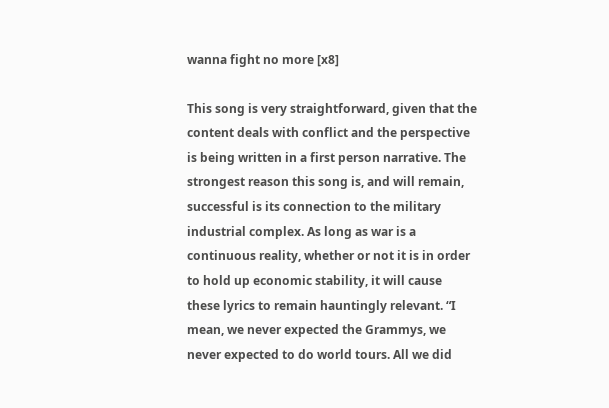wanna fight no more [x8]

This song is very straightforward, given that the content deals with conflict and the perspective is being written in a first person narrative. The strongest reason this song is, and will remain, successful is its connection to the military industrial complex. As long as war is a continuous reality, whether or not it is in order to hold up economic stability, it will cause these lyrics to remain hauntingly relevant. “I mean, we never expected the Grammys, we never expected to do world tours. All we did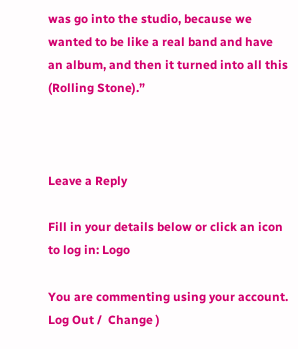was go into the studio, because we wanted to be like a real band and have an album, and then it turned into all this (Rolling Stone).”



Leave a Reply

Fill in your details below or click an icon to log in: Logo

You are commenting using your account. Log Out /  Change )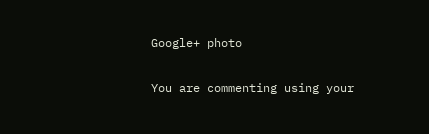Google+ photo

You are commenting using your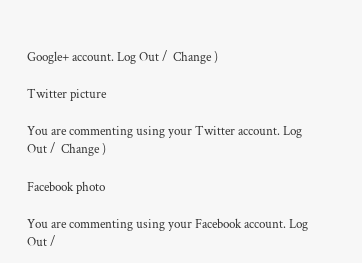Google+ account. Log Out /  Change )

Twitter picture

You are commenting using your Twitter account. Log Out /  Change )

Facebook photo

You are commenting using your Facebook account. Log Out /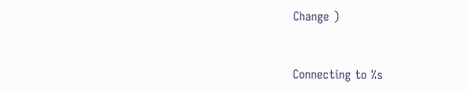Change )


Connecting to %s